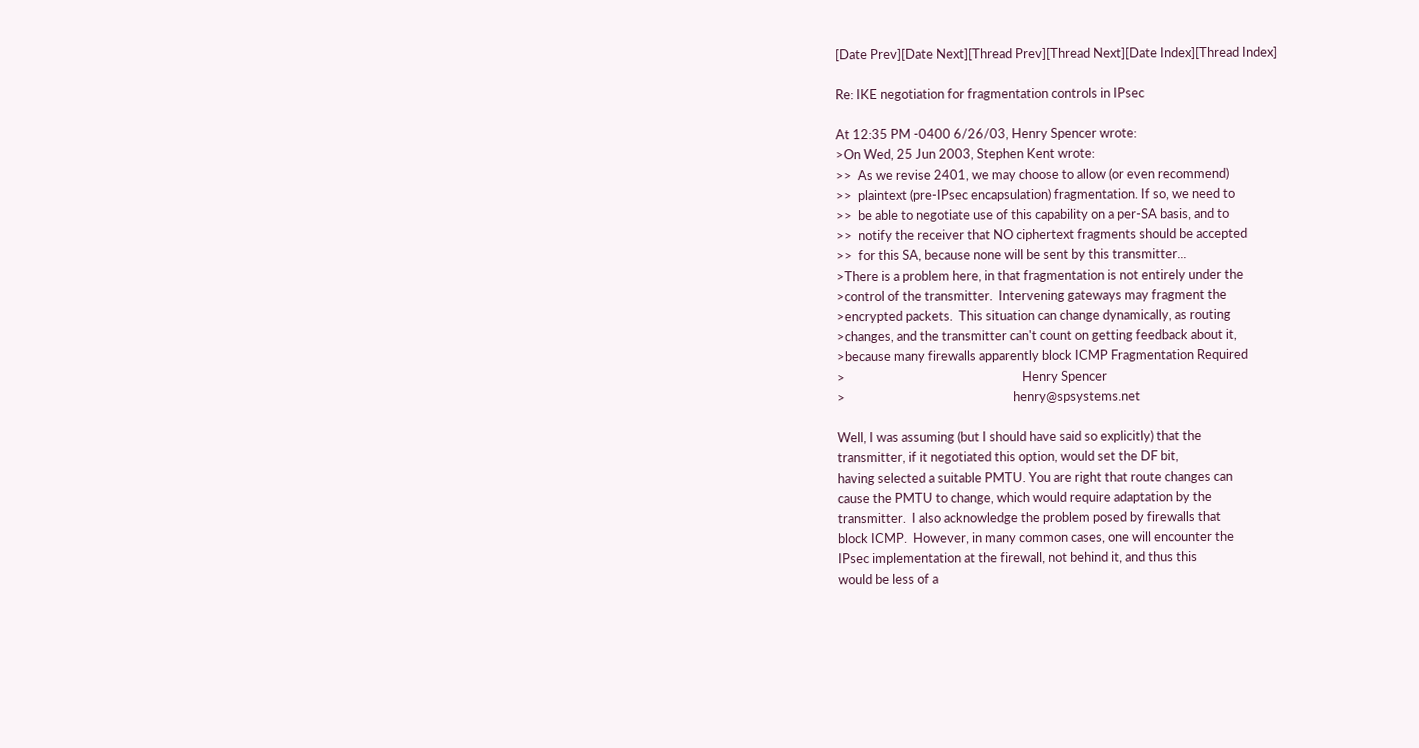[Date Prev][Date Next][Thread Prev][Thread Next][Date Index][Thread Index]

Re: IKE negotiation for fragmentation controls in IPsec

At 12:35 PM -0400 6/26/03, Henry Spencer wrote:
>On Wed, 25 Jun 2003, Stephen Kent wrote:
>>  As we revise 2401, we may choose to allow (or even recommend)
>>  plaintext (pre-IPsec encapsulation) fragmentation. If so, we need to
>>  be able to negotiate use of this capability on a per-SA basis, and to
>>  notify the receiver that NO ciphertext fragments should be accepted
>>  for this SA, because none will be sent by this transmitter...
>There is a problem here, in that fragmentation is not entirely under the
>control of the transmitter.  Intervening gateways may fragment the
>encrypted packets.  This situation can change dynamically, as routing
>changes, and the transmitter can't count on getting feedback about it,
>because many firewalls apparently block ICMP Fragmentation Required
>                                                           Henry Spencer
>                                                        henry@spsystems.net

Well, I was assuming (but I should have said so explicitly) that the
transmitter, if it negotiated this option, would set the DF bit,
having selected a suitable PMTU. You are right that route changes can
cause the PMTU to change, which would require adaptation by the
transmitter.  I also acknowledge the problem posed by firewalls that
block ICMP.  However, in many common cases, one will encounter the
IPsec implementation at the firewall, not behind it, and thus this
would be less of a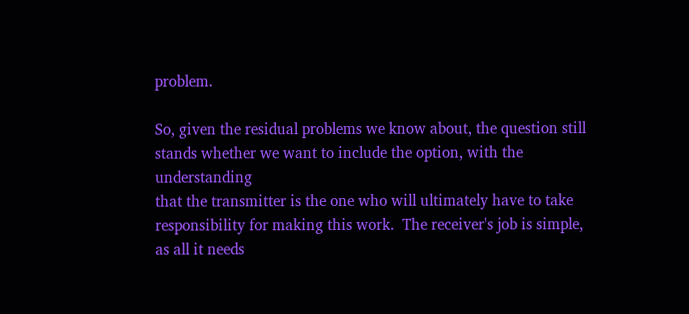problem.

So, given the residual problems we know about, the question still
stands whether we want to include the option, with the understanding
that the transmitter is the one who will ultimately have to take
responsibility for making this work.  The receiver's job is simple,
as all it needs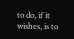to do, if it wishes, is to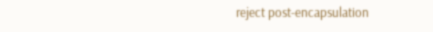reject post-encapsulation